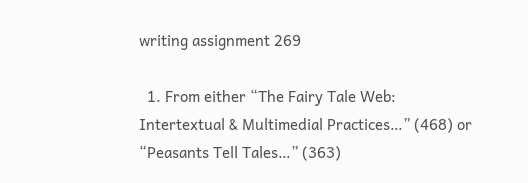writing assignment 269

  1. From either “The Fairy Tale Web: Intertextual & Multimedial Practices…” (468) or “Peasants Tell Tales…” (363)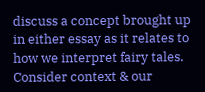discuss a concept brought up in either essay as it relates to how we interpret fairy tales. Consider context & our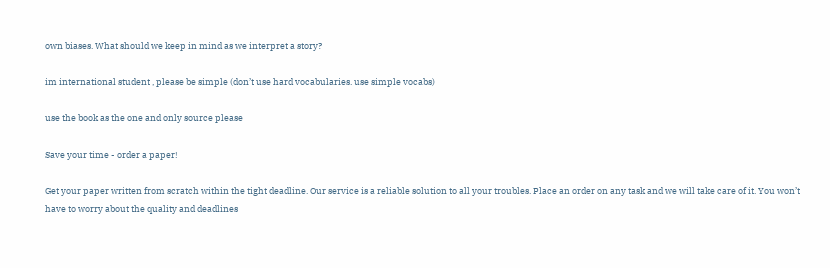own biases. What should we keep in mind as we interpret a story?

im international student , please be simple (don’t use hard vocabularies. use simple vocabs)

use the book as the one and only source please

Save your time - order a paper!

Get your paper written from scratch within the tight deadline. Our service is a reliable solution to all your troubles. Place an order on any task and we will take care of it. You won’t have to worry about the quality and deadlines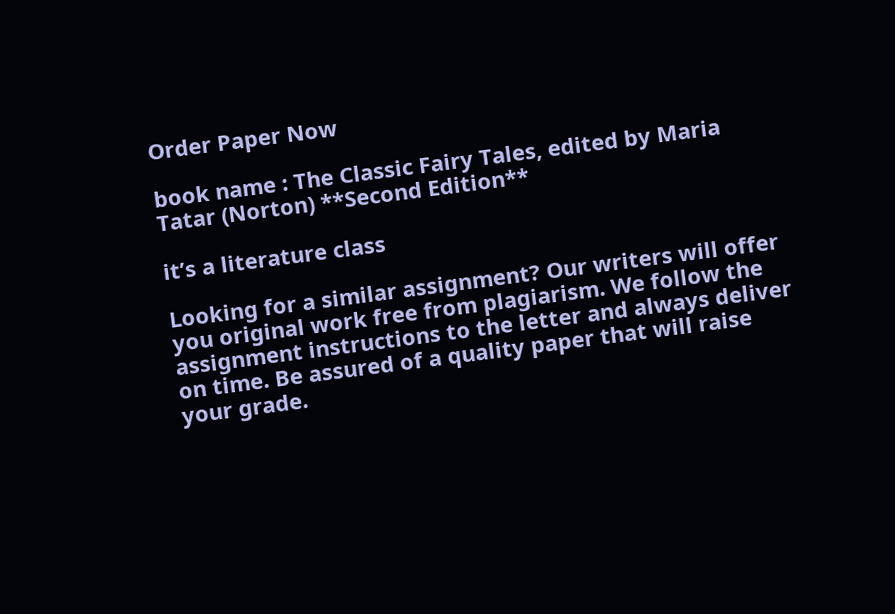Order Paper Now

book name : The Classic Fairy Tales, edited by Maria Tatar (Norton) **Second Edition**

it’s a literature class

Looking for a similar assignment? Our writers will offer you original work free from plagiarism. We follow the assignment instructions to the letter and always deliver on time. Be assured of a quality paper that will raise your grade.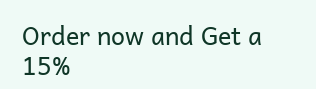Order now and Get a 15%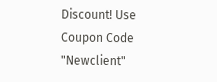Discount! Use Coupon Code "Newclient"